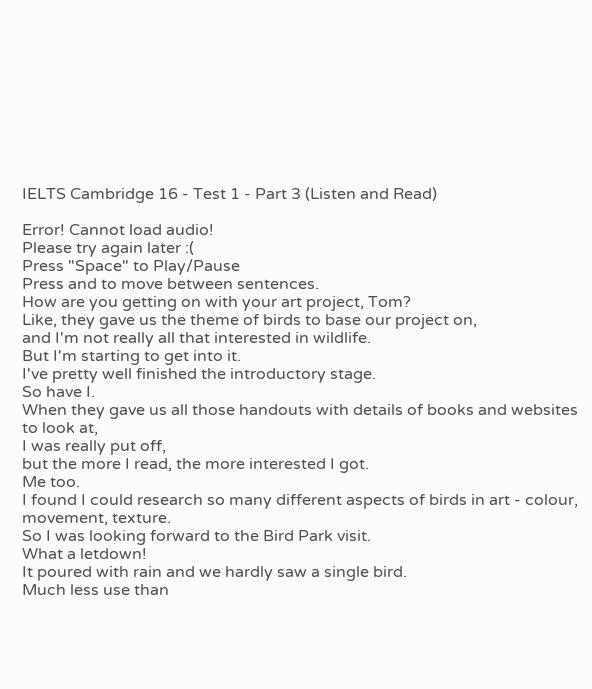IELTS Cambridge 16 - Test 1 - Part 3 (Listen and Read)

Error! Cannot load audio!
Please try again later :(
Press "Space" to Play/Pause
Press and to move between sentences.
How are you getting on with your art project, Tom?
Like, they gave us the theme of birds to base our project on,
and I'm not really all that interested in wildlife.
But I'm starting to get into it.
I've pretty well finished the introductory stage.
So have I.
When they gave us all those handouts with details of books and websites to look at,
I was really put off,
but the more I read, the more interested I got.
Me too.
I found I could research so many different aspects of birds in art - colour, movement, texture.
So I was looking forward to the Bird Park visit.
What a letdown!
It poured with rain and we hardly saw a single bird.
Much less use than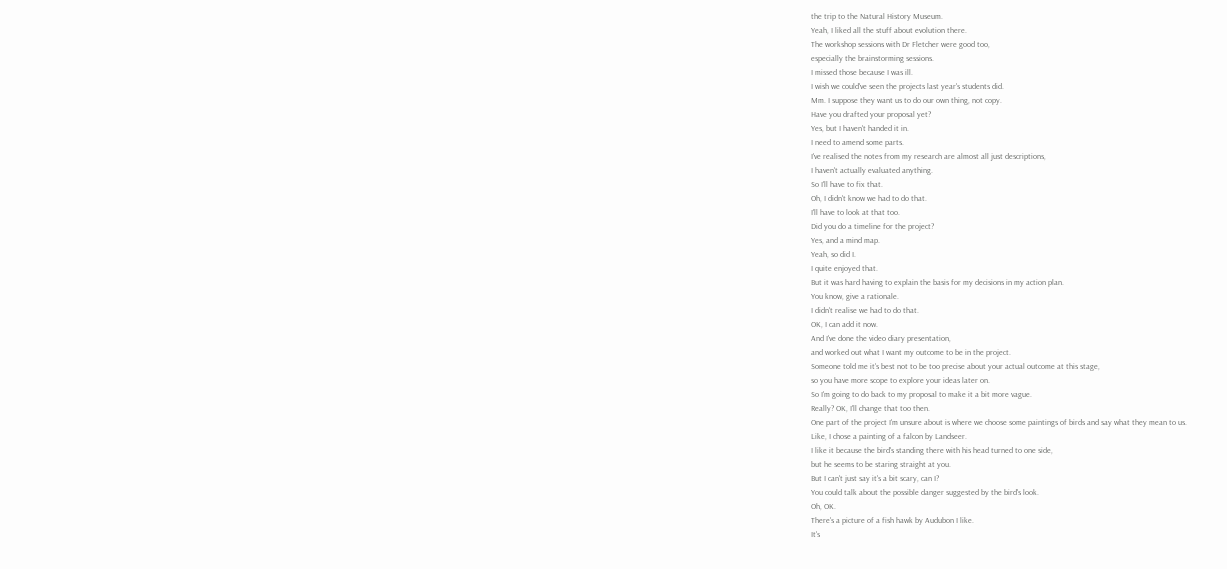the trip to the Natural History Museum.
Yeah, I liked all the stuff about evolution there.
The workshop sessions with Dr Fletcher were good too,
especially the brainstorming sessions.
I missed those because I was ill.
I wish we could've seen the projects last year's students did.
Mm. I suppose they want us to do our own thing, not copy.
Have you drafted your proposal yet?
Yes, but I haven't handed it in.
I need to amend some parts.
I've realised the notes from my research are almost all just descriptions,
I haven't actually evaluated anything.
So I'll have to fix that.
Oh, I didn't know we had to do that.
I'll have to look at that too.
Did you do a timeline for the project?
Yes, and a mind map.
Yeah, so did I.
I quite enjoyed that.
But it was hard having to explain the basis for my decisions in my action plan.
You know, give a rationale.
I didn't realise we had to do that.
OK, I can add it now.
And I've done the video diary presentation,
and worked out what I want my outcome to be in the project.
Someone told me it's best not to be too precise about your actual outcome at this stage,
so you have more scope to explore your ideas later on.
So I'm going to do back to my proposal to make it a bit more vague.
Really? OK, I'll change that too then.
One part of the project I'm unsure about is where we choose some paintings of birds and say what they mean to us.
Like, I chose a painting of a falcon by Landseer.
I like it because the bird's standing there with his head turned to one side,
but he seems to be staring straight at you.
But I can't just say it's a bit scary, can I?
You could talk about the possible danger suggested by the bird's look.
Oh, OK.
There's a picture of a fish hawk by Audubon I like.
It's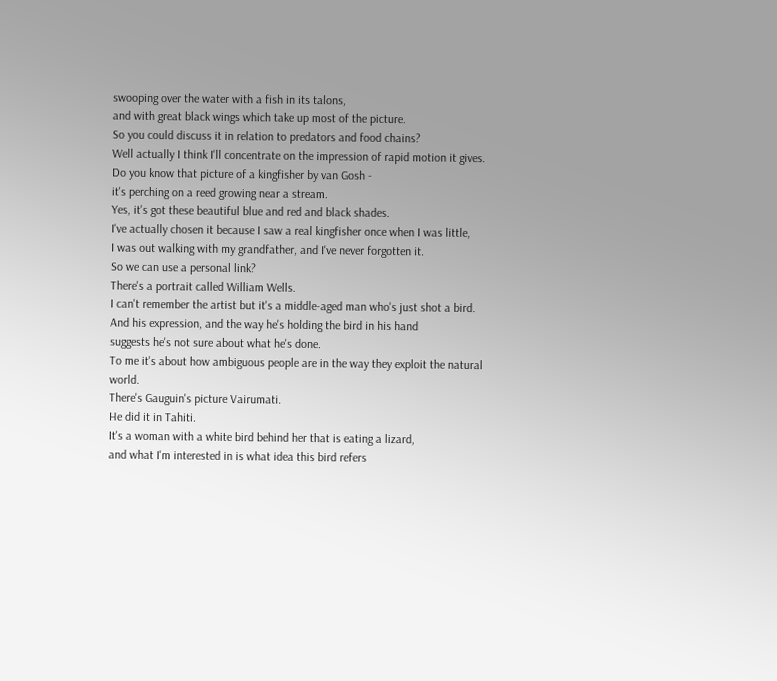swooping over the water with a fish in its talons,
and with great black wings which take up most of the picture.
So you could discuss it in relation to predators and food chains?
Well actually I think I'll concentrate on the impression of rapid motion it gives.
Do you know that picture of a kingfisher by van Gosh -
it's perching on a reed growing near a stream.
Yes, it's got these beautiful blue and red and black shades.
I've actually chosen it because I saw a real kingfisher once when I was little,
I was out walking with my grandfather, and I've never forgotten it.
So we can use a personal link?
There's a portrait called William Wells.
I can't remember the artist but it's a middle-aged man who's just shot a bird.
And his expression, and the way he's holding the bird in his hand
suggests he's not sure about what he's done.
To me it's about how ambiguous people are in the way they exploit the natural world.
There's Gauguin's picture Vairumati.
He did it in Tahiti.
It's a woman with a white bird behind her that is eating a lizard,
and what I'm interested in is what idea this bird refers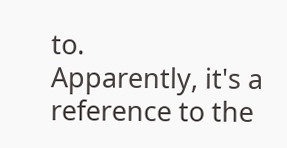to.
Apparently, it's a reference to the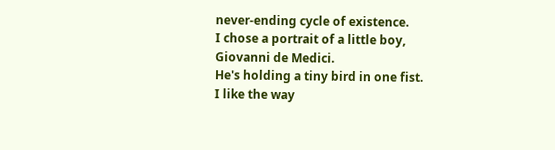never-ending cycle of existence.
I chose a portrait of a little boy, Giovanni de Medici.
He's holding a tiny bird in one fist.
I like the way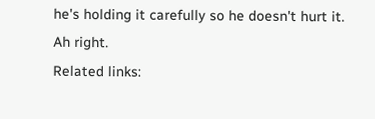he's holding it carefully so he doesn't hurt it.
Ah right.
Related links: